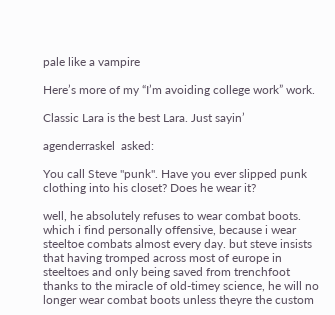pale like a vampire

Here’s more of my “I’m avoiding college work” work.

Classic Lara is the best Lara. Just sayin’

agenderraskel  asked:

You call Steve "punk". Have you ever slipped punk clothing into his closet? Does he wear it?

well, he absolutely refuses to wear combat boots. which i find personally offensive, because i wear steeltoe combats almost every day. but steve insists that having tromped across most of europe in steeltoes and only being saved from trenchfoot thanks to the miracle of old-timey science, he will no longer wear combat boots unless theyre the custom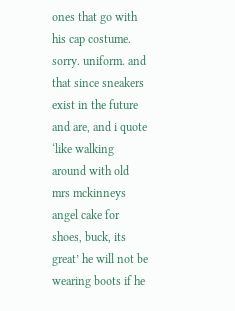ones that go with his cap costume. sorry. uniform. and that since sneakers exist in the future and are, and i quote ‘like walking around with old mrs mckinneys angel cake for shoes, buck, its great’ he will not be wearing boots if he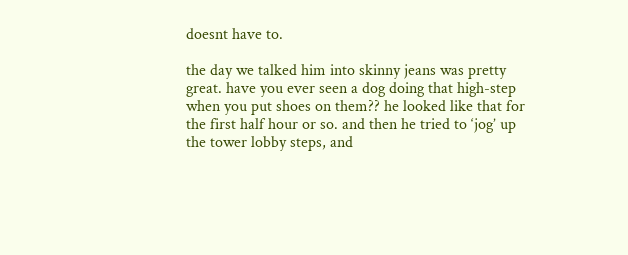doesnt have to.

the day we talked him into skinny jeans was pretty great. have you ever seen a dog doing that high-step when you put shoes on them?? he looked like that for the first half hour or so. and then he tried to ‘jog’ up the tower lobby steps, and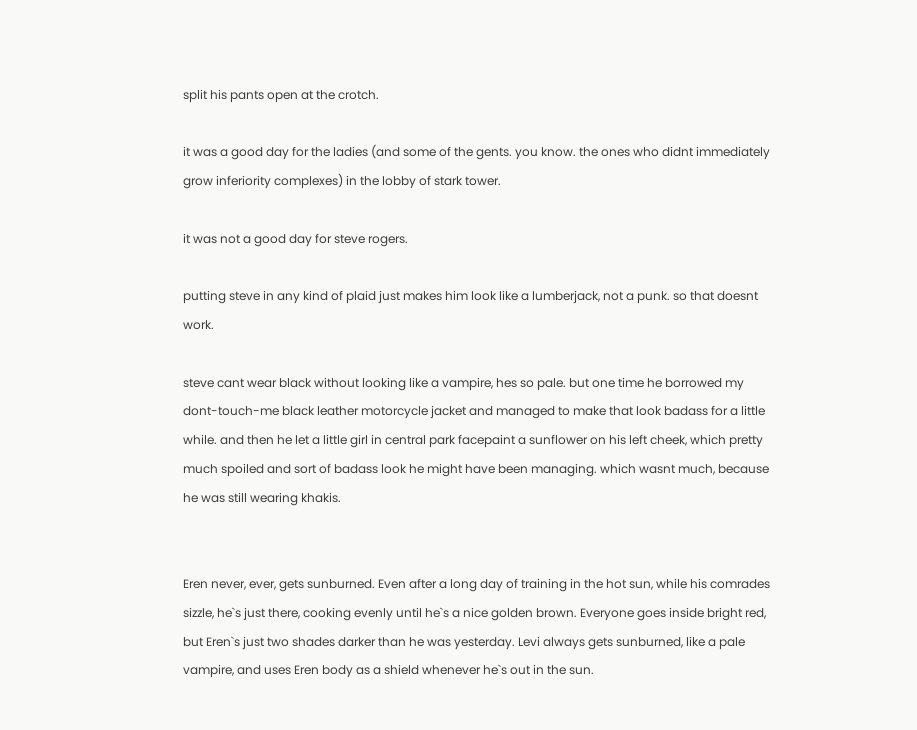split his pants open at the crotch.

it was a good day for the ladies (and some of the gents. you know. the ones who didnt immediately grow inferiority complexes) in the lobby of stark tower.

it was not a good day for steve rogers.

putting steve in any kind of plaid just makes him look like a lumberjack, not a punk. so that doesnt work.

steve cant wear black without looking like a vampire, hes so pale. but one time he borrowed my dont-touch-me black leather motorcycle jacket and managed to make that look badass for a little while. and then he let a little girl in central park facepaint a sunflower on his left cheek, which pretty much spoiled and sort of badass look he might have been managing. which wasnt much, because he was still wearing khakis.


Eren never, ever, gets sunburned. Even after a long day of training in the hot sun, while his comrades sizzle, he`s just there, cooking evenly until he`s a nice golden brown. Everyone goes inside bright red, but Eren`s just two shades darker than he was yesterday. Levi always gets sunburned, like a pale vampire, and uses Eren body as a shield whenever he`s out in the sun.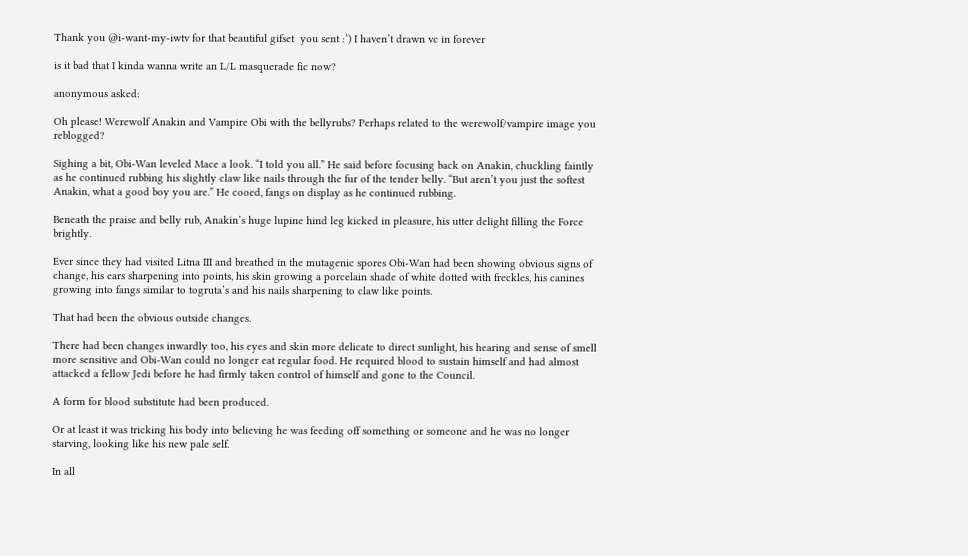Thank you @i-want-my-iwtv for that beautiful gifset  you sent :’) I haven’t drawn vc in forever

is it bad that I kinda wanna write an L/L masquerade fic now?

anonymous asked:

Oh please! Werewolf Anakin and Vampire Obi with the bellyrubs? Perhaps related to the werewolf/vampire image you reblogged?

Sighing a bit, Obi-Wan leveled Mace a look. “I told you all.” He said before focusing back on Anakin, chuckling faintly as he continued rubbing his slightly claw like nails through the fur of the tender belly. “But aren’t you just the softest Anakin, what a good boy you are.” He cooed, fangs on display as he continued rubbing.

Beneath the praise and belly rub, Anakin’s huge lupine hind leg kicked in pleasure, his utter delight filling the Force brightly.

Ever since they had visited Litna III and breathed in the mutagenic spores Obi-Wan had been showing obvious signs of change, his ears sharpening into points, his skin growing a porcelain shade of white dotted with freckles, his canines growing into fangs similar to togruta’s and his nails sharpening to claw like points.

That had been the obvious outside changes.

There had been changes inwardly too, his eyes and skin more delicate to direct sunlight, his hearing and sense of smell more sensitive and Obi-Wan could no longer eat regular food. He required blood to sustain himself and had almost attacked a fellow Jedi before he had firmly taken control of himself and gone to the Council.

A form for blood substitute had been produced.

Or at least it was tricking his body into believing he was feeding off something or someone and he was no longer starving, looking like his new pale self.

In all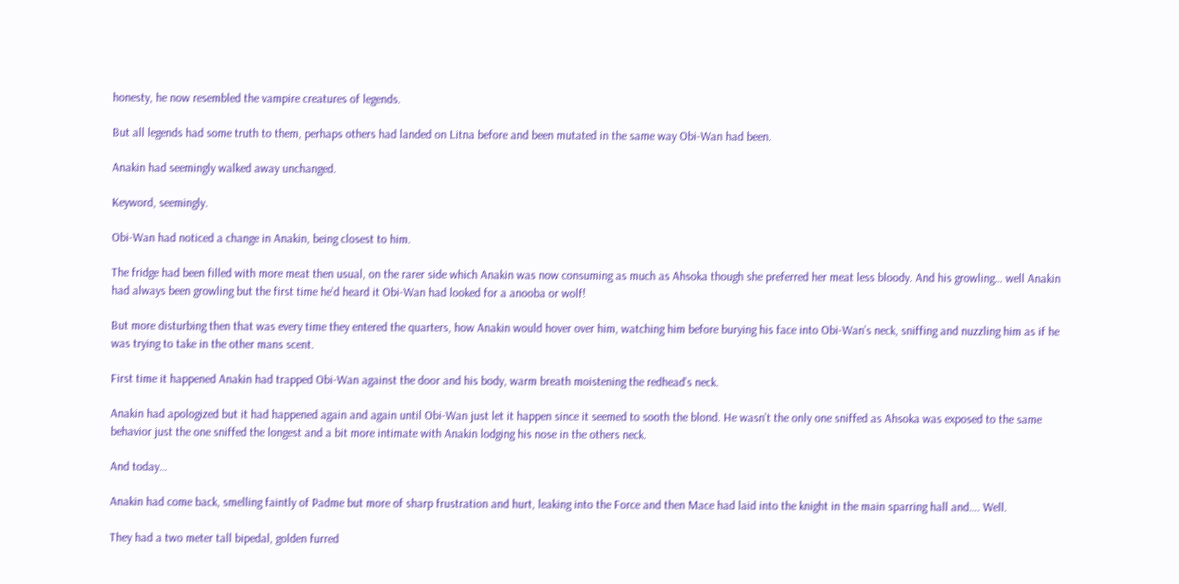honesty, he now resembled the vampire creatures of legends.

But all legends had some truth to them, perhaps others had landed on Litna before and been mutated in the same way Obi-Wan had been.

Anakin had seemingly walked away unchanged.

Keyword, seemingly.

Obi-Wan had noticed a change in Anakin, being closest to him.

The fridge had been filled with more meat then usual, on the rarer side which Anakin was now consuming as much as Ahsoka though she preferred her meat less bloody. And his growling… well Anakin had always been growling but the first time he’d heard it Obi-Wan had looked for a anooba or wolf!

But more disturbing then that was every time they entered the quarters, how Anakin would hover over him, watching him before burying his face into Obi-Wan’s neck, sniffing and nuzzling him as if he was trying to take in the other mans scent.

First time it happened Anakin had trapped Obi-Wan against the door and his body, warm breath moistening the redhead’s neck.

Anakin had apologized but it had happened again and again until Obi-Wan just let it happen since it seemed to sooth the blond. He wasn’t the only one sniffed as Ahsoka was exposed to the same behavior just the one sniffed the longest and a bit more intimate with Anakin lodging his nose in the others neck.

And today…

Anakin had come back, smelling faintly of Padme but more of sharp frustration and hurt, leaking into the Force and then Mace had laid into the knight in the main sparring hall and…. Well.

They had a two meter tall bipedal, golden furred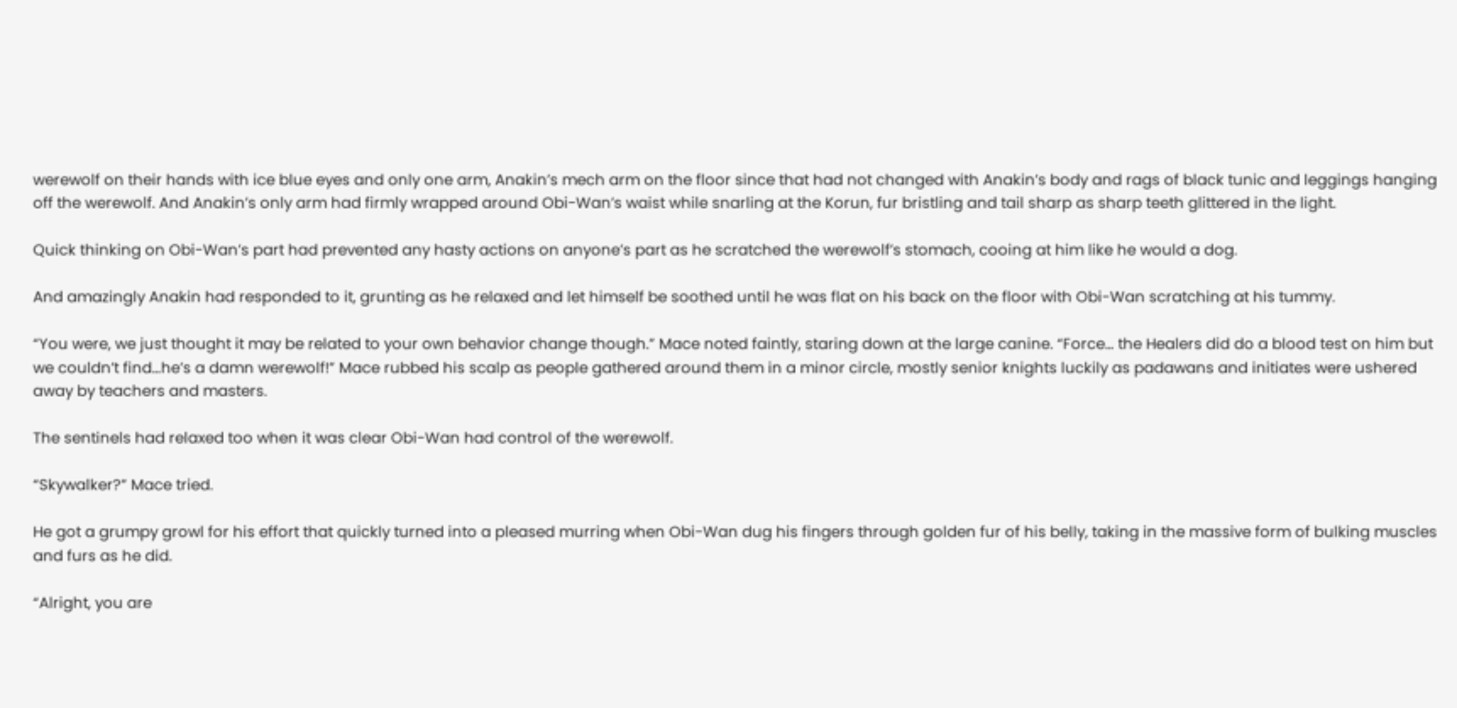werewolf on their hands with ice blue eyes and only one arm, Anakin’s mech arm on the floor since that had not changed with Anakin’s body and rags of black tunic and leggings hanging off the werewolf. And Anakin’s only arm had firmly wrapped around Obi-Wan’s waist while snarling at the Korun, fur bristling and tail sharp as sharp teeth glittered in the light.

Quick thinking on Obi-Wan’s part had prevented any hasty actions on anyone’s part as he scratched the werewolf’s stomach, cooing at him like he would a dog.

And amazingly Anakin had responded to it, grunting as he relaxed and let himself be soothed until he was flat on his back on the floor with Obi-Wan scratching at his tummy.

“You were, we just thought it may be related to your own behavior change though.” Mace noted faintly, staring down at the large canine. “Force… the Healers did do a blood test on him but we couldn’t find…he’s a damn werewolf!” Mace rubbed his scalp as people gathered around them in a minor circle, mostly senior knights luckily as padawans and initiates were ushered away by teachers and masters.

The sentinels had relaxed too when it was clear Obi-Wan had control of the werewolf.

“Skywalker?” Mace tried.

He got a grumpy growl for his effort that quickly turned into a pleased murring when Obi-Wan dug his fingers through golden fur of his belly, taking in the massive form of bulking muscles and furs as he did.

“Alright, you are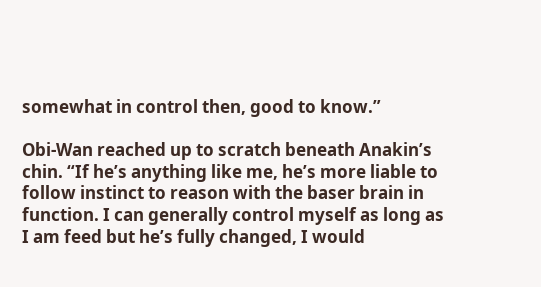somewhat in control then, good to know.”

Obi-Wan reached up to scratch beneath Anakin’s chin. “If he’s anything like me, he’s more liable to follow instinct to reason with the baser brain in function. I can generally control myself as long as I am feed but he’s fully changed, I would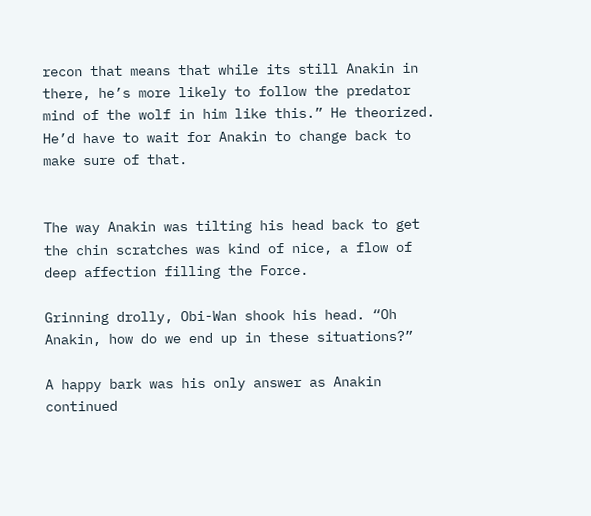recon that means that while its still Anakin in there, he’s more likely to follow the predator mind of the wolf in him like this.” He theorized. He’d have to wait for Anakin to change back to make sure of that.


The way Anakin was tilting his head back to get the chin scratches was kind of nice, a flow of deep affection filling the Force.

Grinning drolly, Obi-Wan shook his head. “Oh Anakin, how do we end up in these situations?”

A happy bark was his only answer as Anakin continued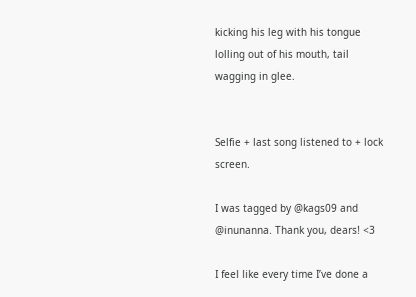kicking his leg with his tongue lolling out of his mouth, tail wagging in glee.


Selfie + last song listened to + lock screen.

I was tagged by @kags09 and @inunanna. Thank you, dears! <3

I feel like every time I’ve done a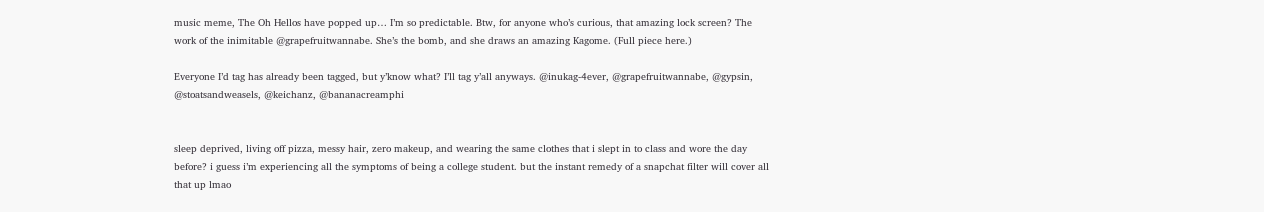music meme, The Oh Hellos have popped up… I’m so predictable. Btw, for anyone who’s curious, that amazing lock screen? The work of the inimitable @grapefruitwannabe. She’s the bomb, and she draws an amazing Kagome. (Full piece here.)

Everyone I’d tag has already been tagged, but y’know what? I’ll tag y’all anyways. @inukag-4ever, @grapefruitwannabe, @gypsin, @stoatsandweasels, @keichanz, @bananacreamphi


sleep deprived, living off pizza, messy hair, zero makeup, and wearing the same clothes that i slept in to class and wore the day before? i guess i’m experiencing all the symptoms of being a college student. but the instant remedy of a snapchat filter will cover all that up lmao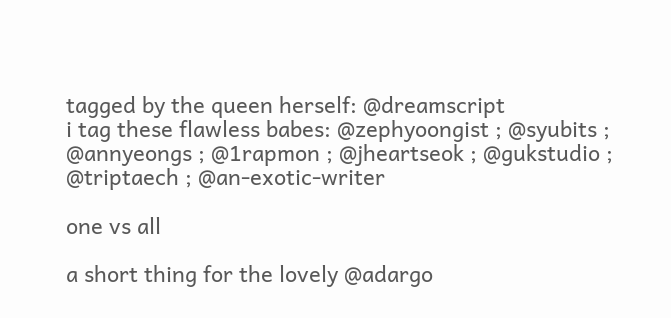tagged by the queen herself: @dreamscript
i tag these flawless babes: @zephyoongist ; @syubits ; @annyeongs ; @1rapmon ; @jheartseok ; @gukstudio ; @triptaech ; @an-exotic-writer

one vs all

a short thing for the lovely @adargo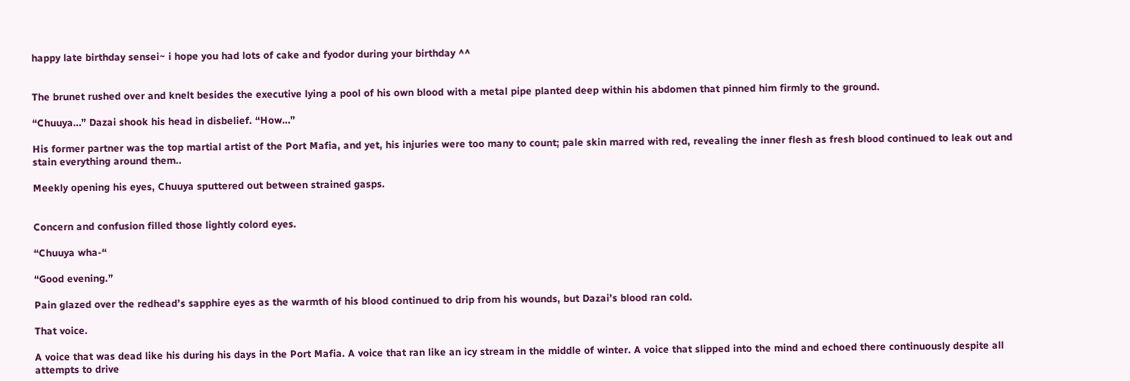happy late birthday sensei~ i hope you had lots of cake and fyodor during your birthday ^^


The brunet rushed over and knelt besides the executive lying a pool of his own blood with a metal pipe planted deep within his abdomen that pinned him firmly to the ground.

“Chuuya…” Dazai shook his head in disbelief. “How…”

His former partner was the top martial artist of the Port Mafia, and yet, his injuries were too many to count; pale skin marred with red, revealing the inner flesh as fresh blood continued to leak out and stain everything around them..

Meekly opening his eyes, Chuuya sputtered out between strained gasps.


Concern and confusion filled those lightly colord eyes.

“Chuuya wha-“

“Good evening.”

Pain glazed over the redhead’s sapphire eyes as the warmth of his blood continued to drip from his wounds, but Dazai’s blood ran cold.

That voice.

A voice that was dead like his during his days in the Port Mafia. A voice that ran like an icy stream in the middle of winter. A voice that slipped into the mind and echoed there continuously despite all attempts to drive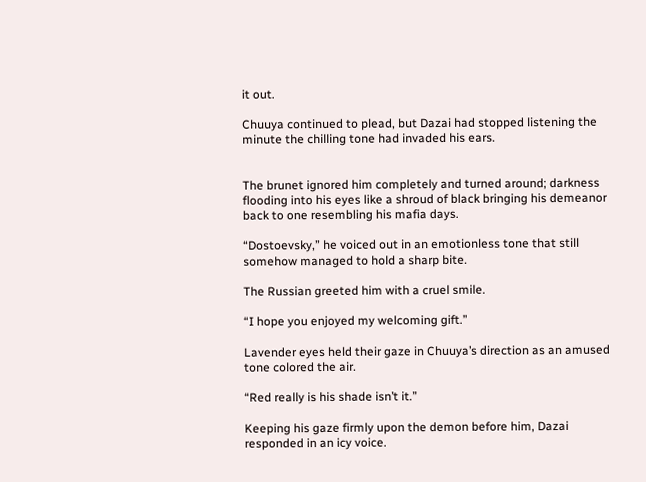it out.

Chuuya continued to plead, but Dazai had stopped listening the minute the chilling tone had invaded his ears.


The brunet ignored him completely and turned around; darkness flooding into his eyes like a shroud of black bringing his demeanor back to one resembling his mafia days.

“Dostoevsky,” he voiced out in an emotionless tone that still somehow managed to hold a sharp bite.

The Russian greeted him with a cruel smile.

“I hope you enjoyed my welcoming gift.”

Lavender eyes held their gaze in Chuuya’s direction as an amused tone colored the air.

“Red really is his shade isn’t it.”

Keeping his gaze firmly upon the demon before him, Dazai responded in an icy voice.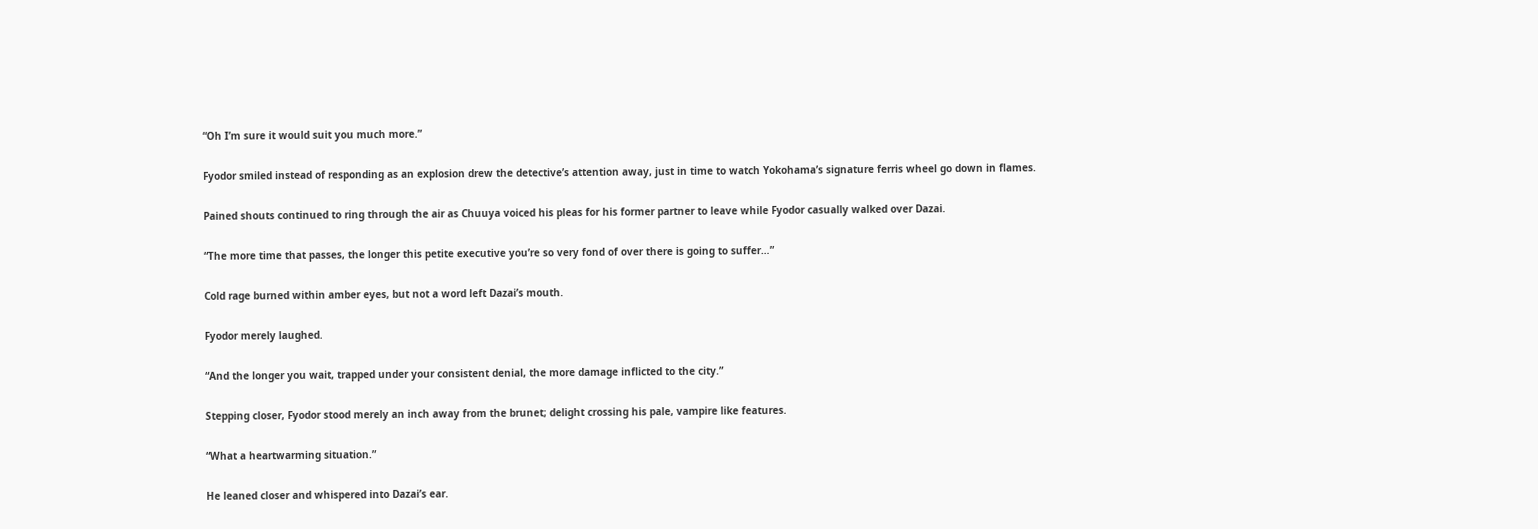“Oh I’m sure it would suit you much more.”

Fyodor smiled instead of responding as an explosion drew the detective’s attention away, just in time to watch Yokohama’s signature ferris wheel go down in flames.

Pained shouts continued to ring through the air as Chuuya voiced his pleas for his former partner to leave while Fyodor casually walked over Dazai.

“The more time that passes, the longer this petite executive you’re so very fond of over there is going to suffer…”

Cold rage burned within amber eyes, but not a word left Dazai’s mouth.

Fyodor merely laughed.

“And the longer you wait, trapped under your consistent denial, the more damage inflicted to the city.”

Stepping closer, Fyodor stood merely an inch away from the brunet; delight crossing his pale, vampire like features.

“What a heartwarming situation.”

He leaned closer and whispered into Dazai’s ear.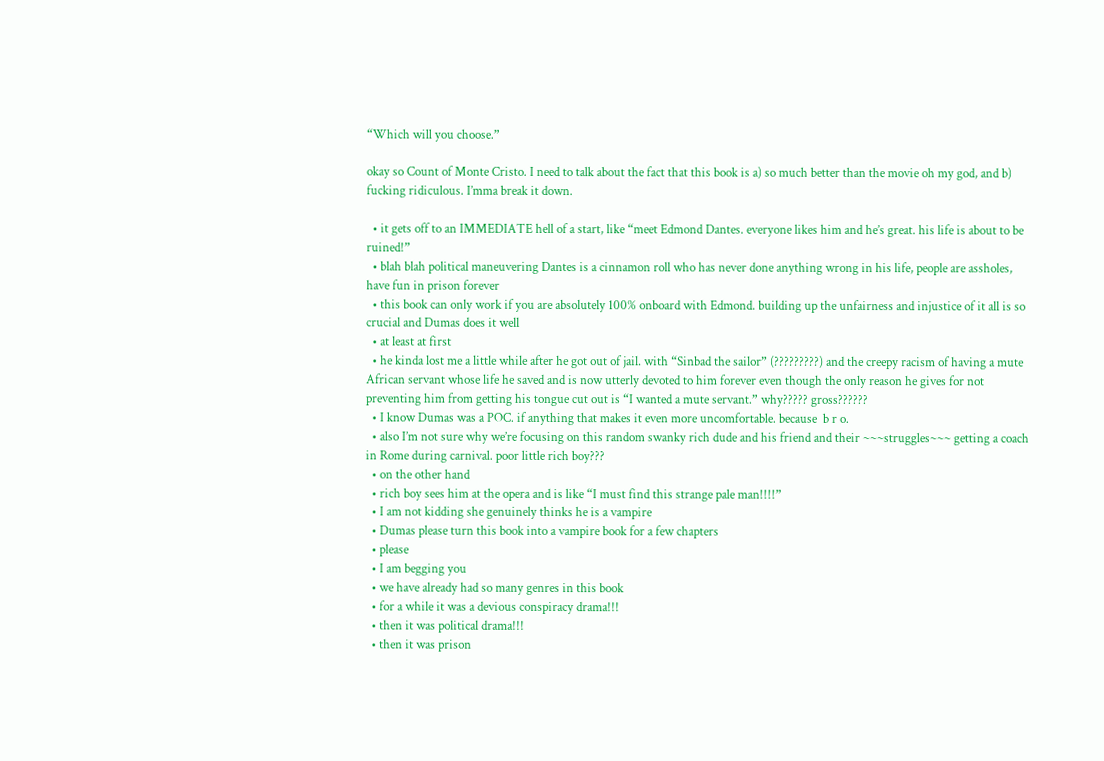“Which will you choose.”

okay so Count of Monte Cristo. I need to talk about the fact that this book is a) so much better than the movie oh my god, and b) fucking ridiculous. I’mma break it down.

  • it gets off to an IMMEDIATE hell of a start, like “meet Edmond Dantes. everyone likes him and he’s great. his life is about to be ruined!”
  • blah blah political maneuvering Dantes is a cinnamon roll who has never done anything wrong in his life, people are assholes, have fun in prison forever
  • this book can only work if you are absolutely 100% onboard with Edmond. building up the unfairness and injustice of it all is so crucial and Dumas does it well
  • at least at first
  • he kinda lost me a little while after he got out of jail. with “Sinbad the sailor” (?????????) and the creepy racism of having a mute African servant whose life he saved and is now utterly devoted to him forever even though the only reason he gives for not preventing him from getting his tongue cut out is “I wanted a mute servant.” why????? gross??????
  • I know Dumas was a POC. if anything that makes it even more uncomfortable. because  b r o.
  • also I’m not sure why we’re focusing on this random swanky rich dude and his friend and their ~~~struggles~~~ getting a coach in Rome during carnival. poor little rich boy???
  • on the other hand
  • rich boy sees him at the opera and is like “I must find this strange pale man!!!!”
  • I am not kidding she genuinely thinks he is a vampire
  • Dumas please turn this book into a vampire book for a few chapters
  • please
  • I am begging you
  • we have already had so many genres in this book
  • for a while it was a devious conspiracy drama!!!
  • then it was political drama!!!
  • then it was prison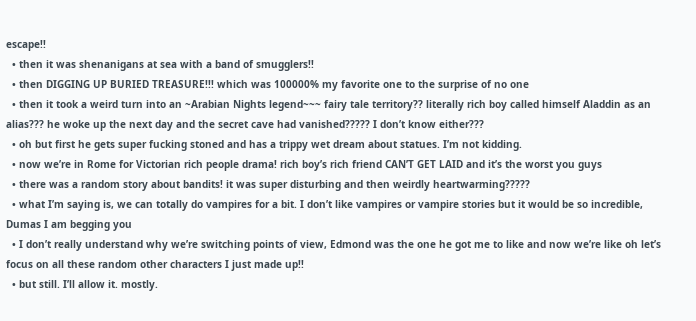escape!!
  • then it was shenanigans at sea with a band of smugglers!!
  • then DIGGING UP BURIED TREASURE!!! which was 100000% my favorite one to the surprise of no one
  • then it took a weird turn into an ~Arabian Nights legend~~~ fairy tale territory?? literally rich boy called himself Aladdin as an alias??? he woke up the next day and the secret cave had vanished????? I don’t know either???
  • oh but first he gets super fucking stoned and has a trippy wet dream about statues. I’m not kidding.
  • now we’re in Rome for Victorian rich people drama! rich boy’s rich friend CAN’T GET LAID and it’s the worst you guys
  • there was a random story about bandits! it was super disturbing and then weirdly heartwarming?????
  • what I’m saying is, we can totally do vampires for a bit. I don’t like vampires or vampire stories but it would be so incredible, Dumas I am begging you
  • I don’t really understand why we’re switching points of view, Edmond was the one he got me to like and now we’re like oh let’s focus on all these random other characters I just made up!!
  • but still. I’ll allow it. mostly.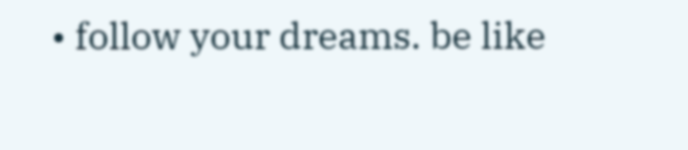• follow your dreams. be like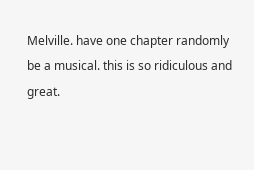Melville. have one chapter randomly be a musical. this is so ridiculous and great.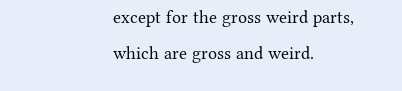except for the gross weird parts, which are gross and weird.